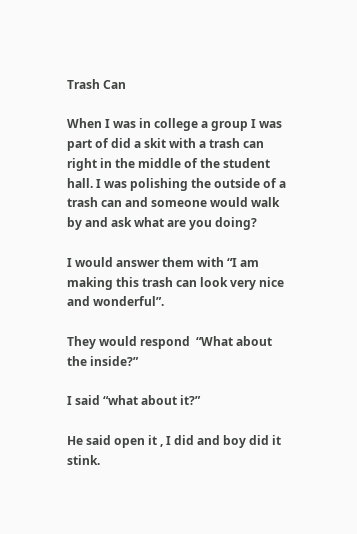Trash Can

When I was in college a group I was part of did a skit with a trash can right in the middle of the student hall. I was polishing the outside of a trash can and someone would walk by and ask what are you doing?

I would answer them with “I am making this trash can look very nice and wonderful”.

They would respond  “What about the inside?”

I said “what about it?”

He said open it , I did and boy did it stink.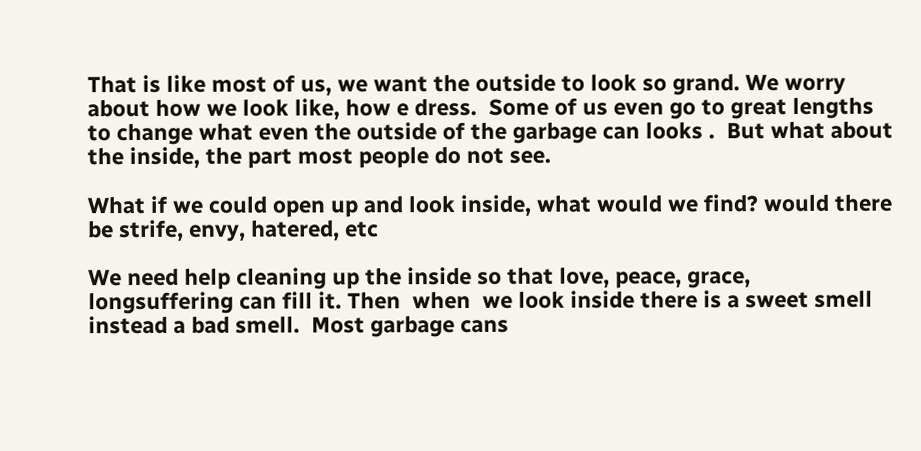That is like most of us, we want the outside to look so grand. We worry about how we look like, how e dress.  Some of us even go to great lengths to change what even the outside of the garbage can looks .  But what about the inside, the part most people do not see.

What if we could open up and look inside, what would we find? would there be strife, envy, hatered, etc

We need help cleaning up the inside so that love, peace, grace, longsuffering can fill it. Then  when  we look inside there is a sweet smell instead a bad smell.  Most garbage cans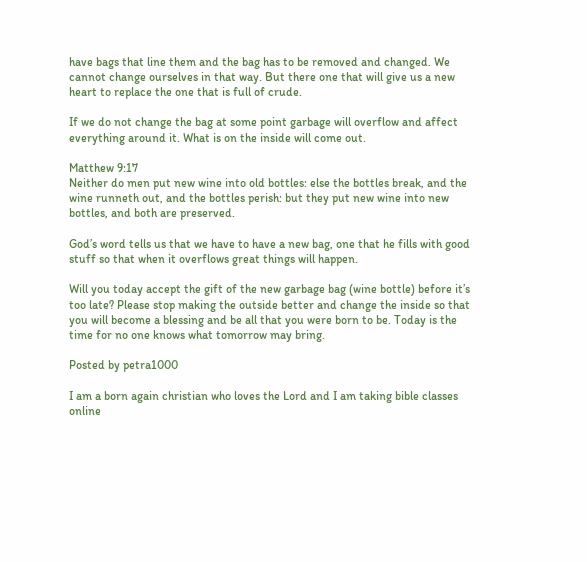have bags that line them and the bag has to be removed and changed. We cannot change ourselves in that way. But there one that will give us a new heart to replace the one that is full of crude.

If we do not change the bag at some point garbage will overflow and affect everything around it. What is on the inside will come out.

Matthew 9:17
Neither do men put new wine into old bottles: else the bottles break, and the wine runneth out, and the bottles perish: but they put new wine into new bottles, and both are preserved.

God’s word tells us that we have to have a new bag, one that he fills with good stuff so that when it overflows great things will happen.

Will you today accept the gift of the new garbage bag (wine bottle) before it’s too late? Please stop making the outside better and change the inside so that you will become a blessing and be all that you were born to be. Today is the time for no one knows what tomorrow may bring.

Posted by petra1000

I am a born again christian who loves the Lord and I am taking bible classes online